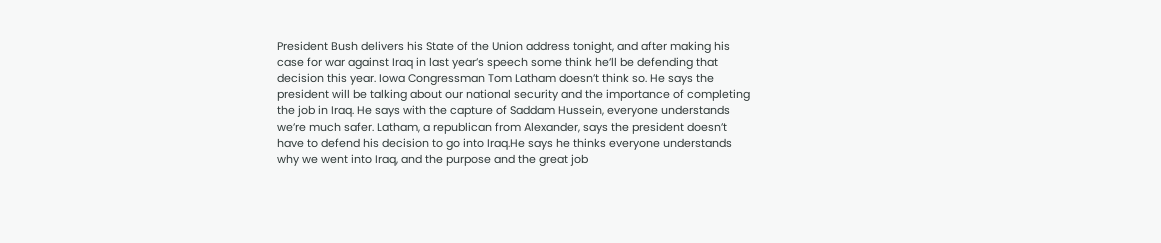President Bush delivers his State of the Union address tonight, and after making his case for war against Iraq in last year’s speech some think he’ll be defending that decision this year. Iowa Congressman Tom Latham doesn’t think so. He says the president will be talking about our national security and the importance of completing the job in Iraq. He says with the capture of Saddam Hussein, everyone understands we’re much safer. Latham, a republican from Alexander, says the president doesn’t have to defend his decision to go into Iraq.He says he thinks everyone understands why we went into Iraq, and the purpose and the great job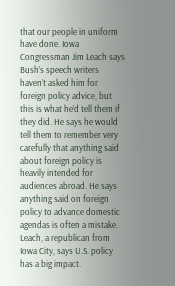that our people in uniform have done. Iowa Congressman Jim Leach says Bush’s speech writers haven’t asked him for foreign policy advice, but this is what he’d tell them if they did. He says he would tell them to remember very carefully that anything said about foreign policy is heavily intended for audiences abroad. He says anything said on foreign policy to advance domestic agendas is often a mistake. Leach, a republican from Iowa City, says U.S. policy has a big impact.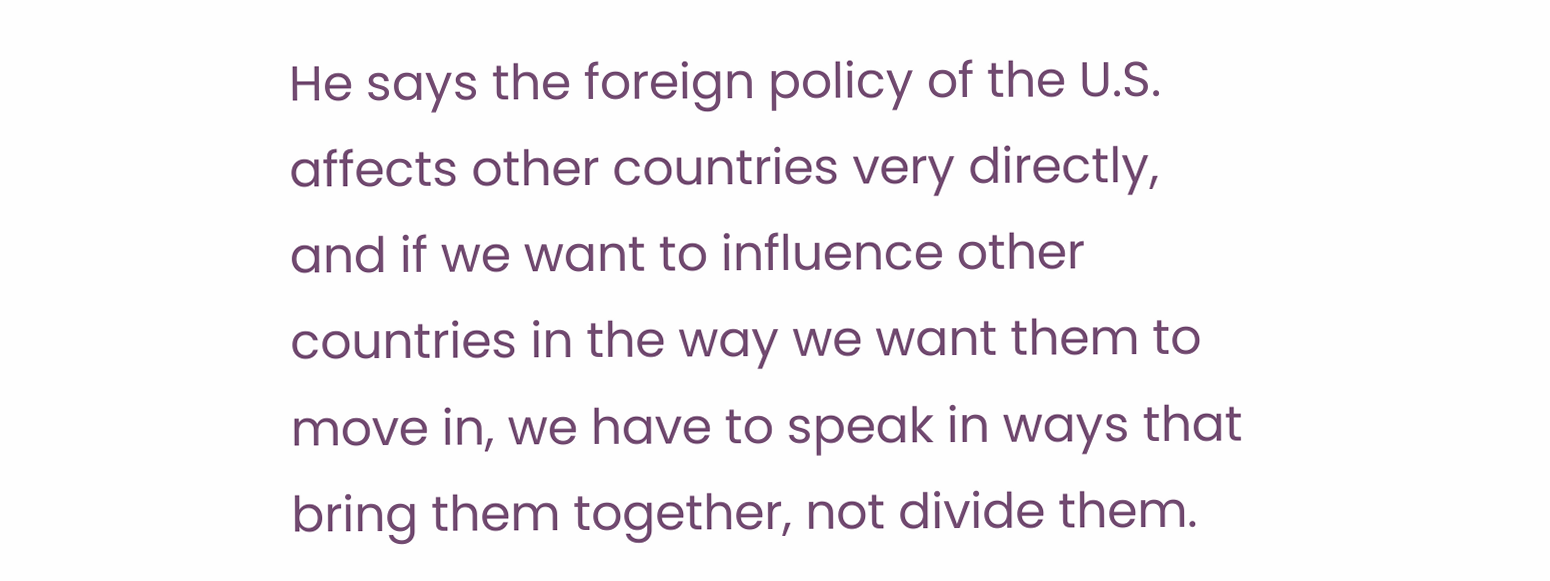He says the foreign policy of the U.S. affects other countries very directly, and if we want to influence other countries in the way we want them to move in, we have to speak in ways that bring them together, not divide them.